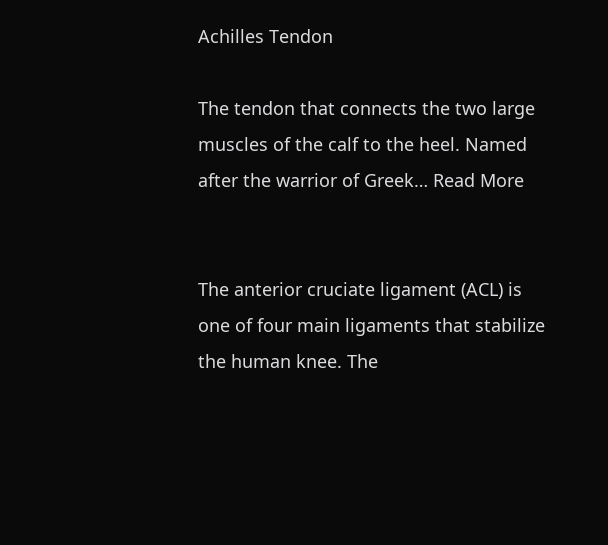Achilles Tendon

The tendon that connects the two large muscles of the calf to the heel. Named after the warrior of Greek… Read More


The anterior cruciate ligament (ACL) is one of four main ligaments that stabilize the human knee. The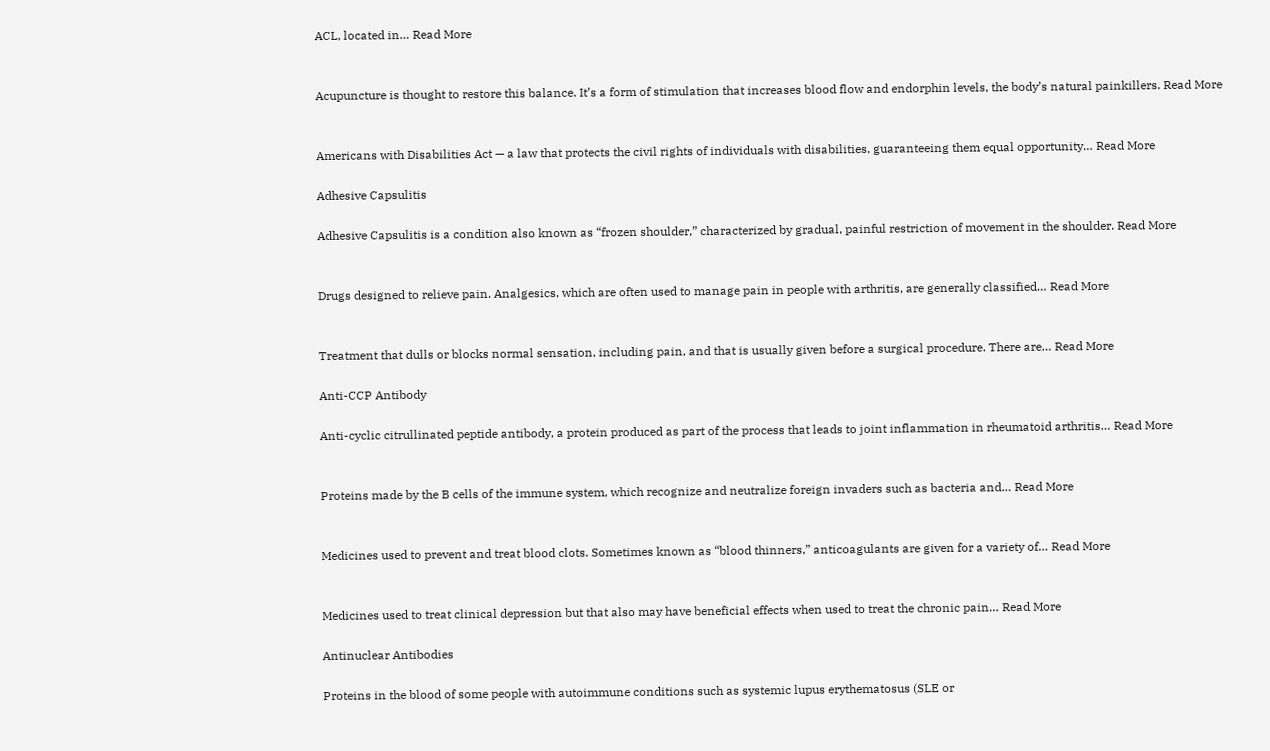ACL, located in… Read More


Acupuncture is thought to restore this balance. It’s a form of stimulation that increases blood flow and endorphin levels, the body’s natural painkillers. Read More


Americans with Disabilities Act — a law that protects the civil rights of individuals with disabilities, guaranteeing them equal opportunity… Read More

Adhesive Capsulitis

Adhesive Capsulitis is a condition also known as “frozen shoulder,” characterized by gradual, painful restriction of movement in the shoulder. Read More


Drugs designed to relieve pain. Analgesics, which are often used to manage pain in people with arthritis, are generally classified… Read More


Treatment that dulls or blocks normal sensation, including pain, and that is usually given before a surgical procedure. There are… Read More

Anti-CCP Antibody

Anti-cyclic citrullinated peptide antibody, a protein produced as part of the process that leads to joint inflammation in rheumatoid arthritis… Read More


Proteins made by the B cells of the immune system, which recognize and neutralize foreign invaders such as bacteria and… Read More


Medicines used to prevent and treat blood clots. Sometimes known as “blood thinners,” anticoagulants are given for a variety of… Read More


Medicines used to treat clinical depression but that also may have beneficial effects when used to treat the chronic pain… Read More

Antinuclear Antibodies

Proteins in the blood of some people with autoimmune conditions such as systemic lupus erythematosus (SLE or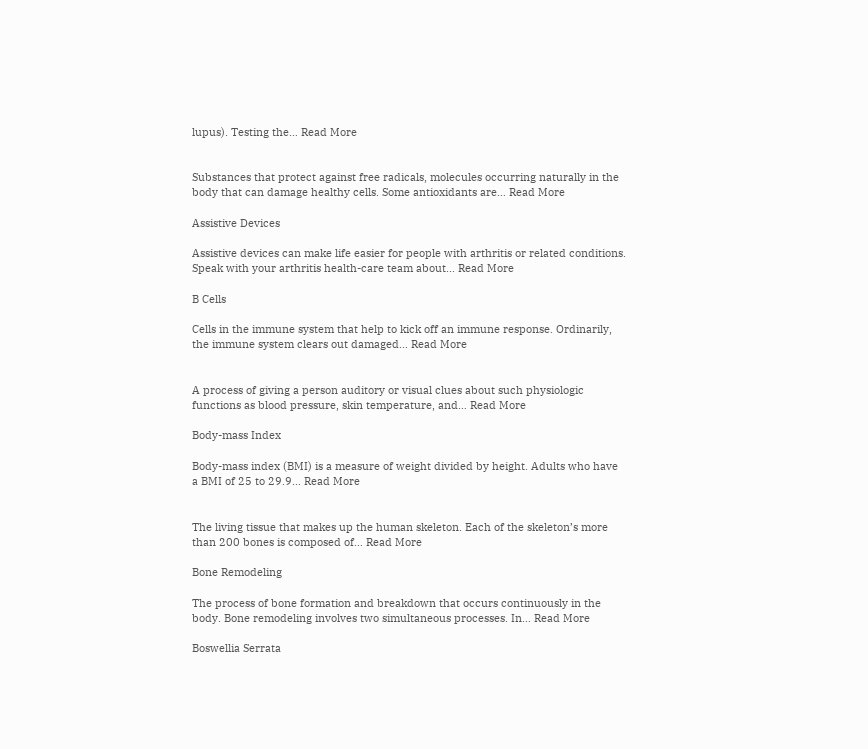lupus). Testing the… Read More


Substances that protect against free radicals, molecules occurring naturally in the body that can damage healthy cells. Some antioxidants are… Read More

Assistive Devices

Assistive devices can make life easier for people with arthritis or related conditions. Speak with your arthritis health-care team about… Read More

B Cells

Cells in the immune system that help to kick off an immune response. Ordinarily, the immune system clears out damaged… Read More


A process of giving a person auditory or visual clues about such physiologic functions as blood pressure, skin temperature, and… Read More

Body-mass Index

Body-mass index (BMI) is a measure of weight divided by height. Adults who have a BMI of 25 to 29.9… Read More


The living tissue that makes up the human skeleton. Each of the skeleton’s more than 200 bones is composed of… Read More

Bone Remodeling

The process of bone formation and breakdown that occurs continuously in the body. Bone remodeling involves two simultaneous processes. In… Read More

Boswellia Serrata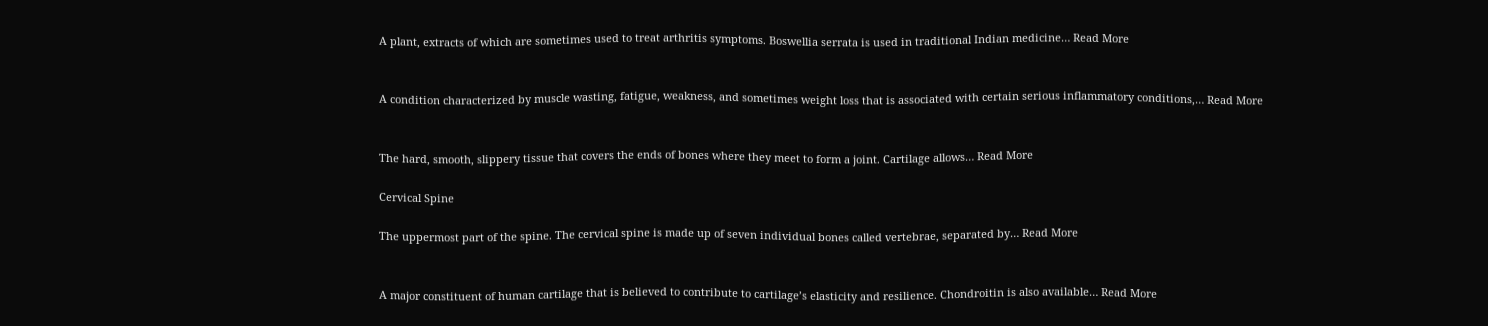A plant, extracts of which are sometimes used to treat arthritis symptoms. Boswellia serrata is used in traditional Indian medicine… Read More


A condition characterized by muscle wasting, fatigue, weakness, and sometimes weight loss that is associated with certain serious inflammatory conditions,… Read More


The hard, smooth, slippery tissue that covers the ends of bones where they meet to form a joint. Cartilage allows… Read More

Cervical Spine

The uppermost part of the spine. The cervical spine is made up of seven individual bones called vertebrae, separated by… Read More


A major constituent of human cartilage that is believed to contribute to cartilage’s elasticity and resilience. Chondroitin is also available… Read More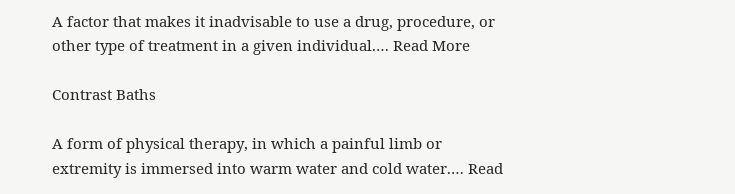A factor that makes it inadvisable to use a drug, procedure, or other type of treatment in a given individual.… Read More

Contrast Baths

A form of physical therapy, in which a painful limb or extremity is immersed into warm water and cold water.… Read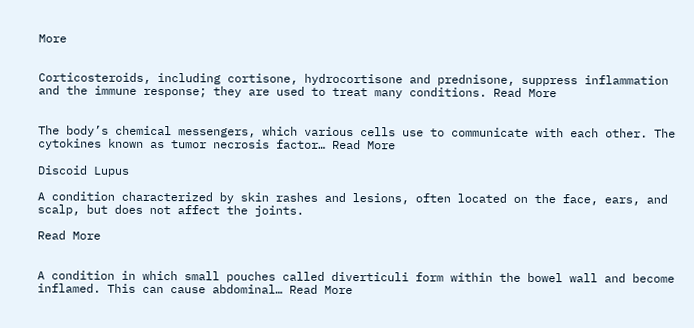More


Corticosteroids, including cortisone, hydrocortisone and prednisone, suppress inflammation and the immune response; they are used to treat many conditions. Read More


The body’s chemical messengers, which various cells use to communicate with each other. The cytokines known as tumor necrosis factor… Read More

Discoid Lupus

A condition characterized by skin rashes and lesions, often located on the face, ears, and scalp, but does not affect the joints.

Read More


A condition in which small pouches called diverticuli form within the bowel wall and become inflamed. This can cause abdominal… Read More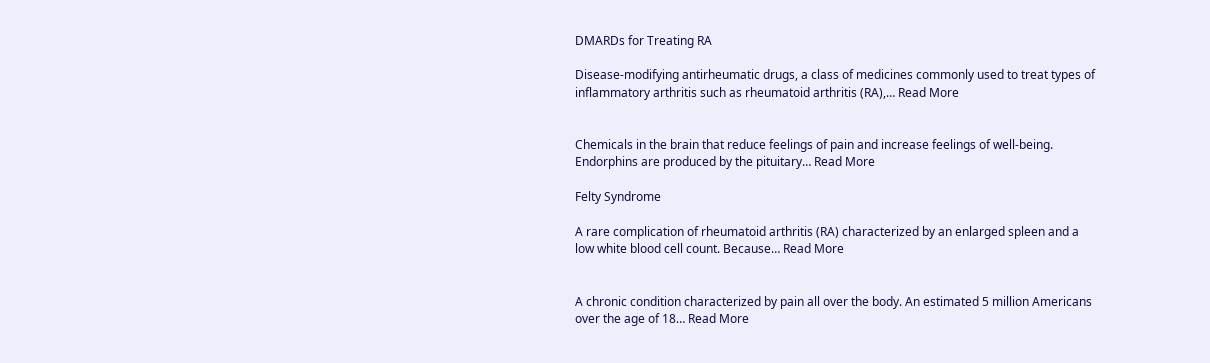DMARDs for Treating RA

Disease-modifying antirheumatic drugs, a class of medicines commonly used to treat types of inflammatory arthritis such as rheumatoid arthritis (RA),… Read More


Chemicals in the brain that reduce feelings of pain and increase feelings of well-being. Endorphins are produced by the pituitary… Read More

Felty Syndrome

A rare complication of rheumatoid arthritis (RA) characterized by an enlarged spleen and a low white blood cell count. Because… Read More


A chronic condition characterized by pain all over the body. An estimated 5 million Americans over the age of 18… Read More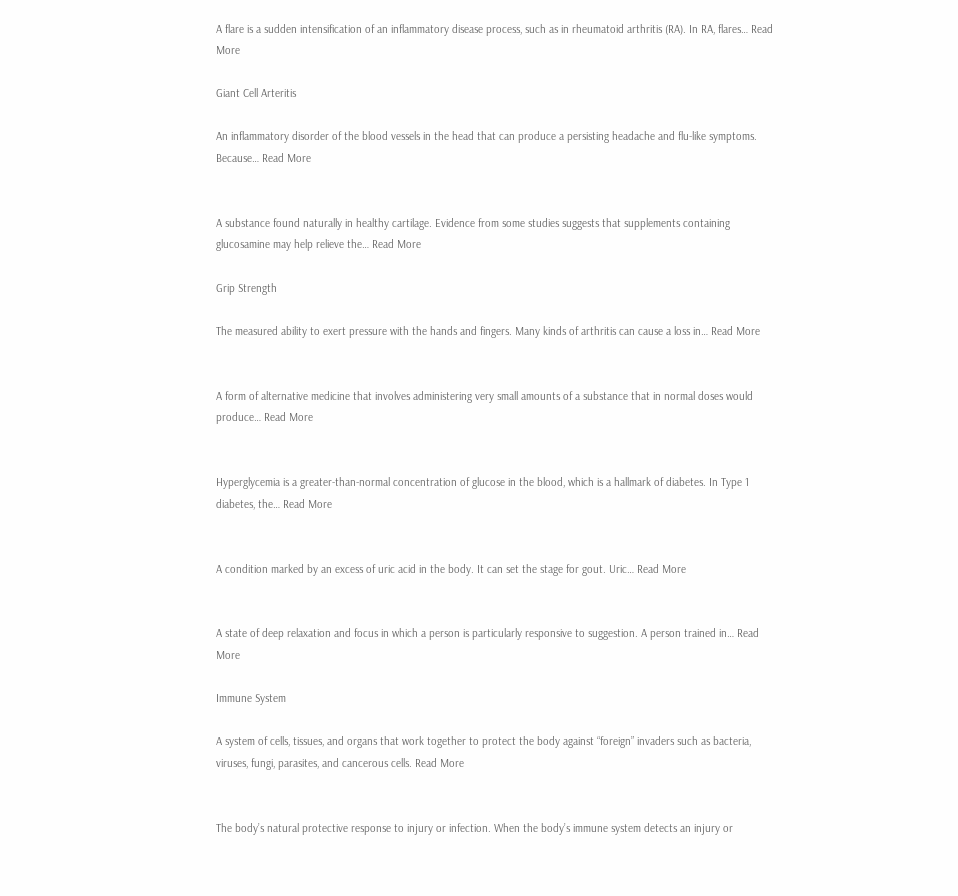A flare is a sudden intensification of an inflammatory disease process, such as in rheumatoid arthritis (RA). In RA, flares… Read More

Giant Cell Arteritis

An inflammatory disorder of the blood vessels in the head that can produce a persisting headache and flu-like symptoms. Because… Read More


A substance found naturally in healthy cartilage. Evidence from some studies suggests that supplements containing glucosamine may help relieve the… Read More

Grip Strength

The measured ability to exert pressure with the hands and fingers. Many kinds of arthritis can cause a loss in… Read More


A form of alternative medicine that involves administering very small amounts of a substance that in normal doses would produce… Read More


Hyperglycemia is a greater-than-normal concentration of glucose in the blood, which is a hallmark of diabetes. In Type 1 diabetes, the… Read More


A condition marked by an excess of uric acid in the body. It can set the stage for gout. Uric… Read More


A state of deep relaxation and focus in which a person is particularly responsive to suggestion. A person trained in… Read More

Immune System

A system of cells, tissues, and organs that work together to protect the body against “foreign” invaders such as bacteria, viruses, fungi, parasites, and cancerous cells. Read More


The body’s natural protective response to injury or infection. When the body’s immune system detects an injury or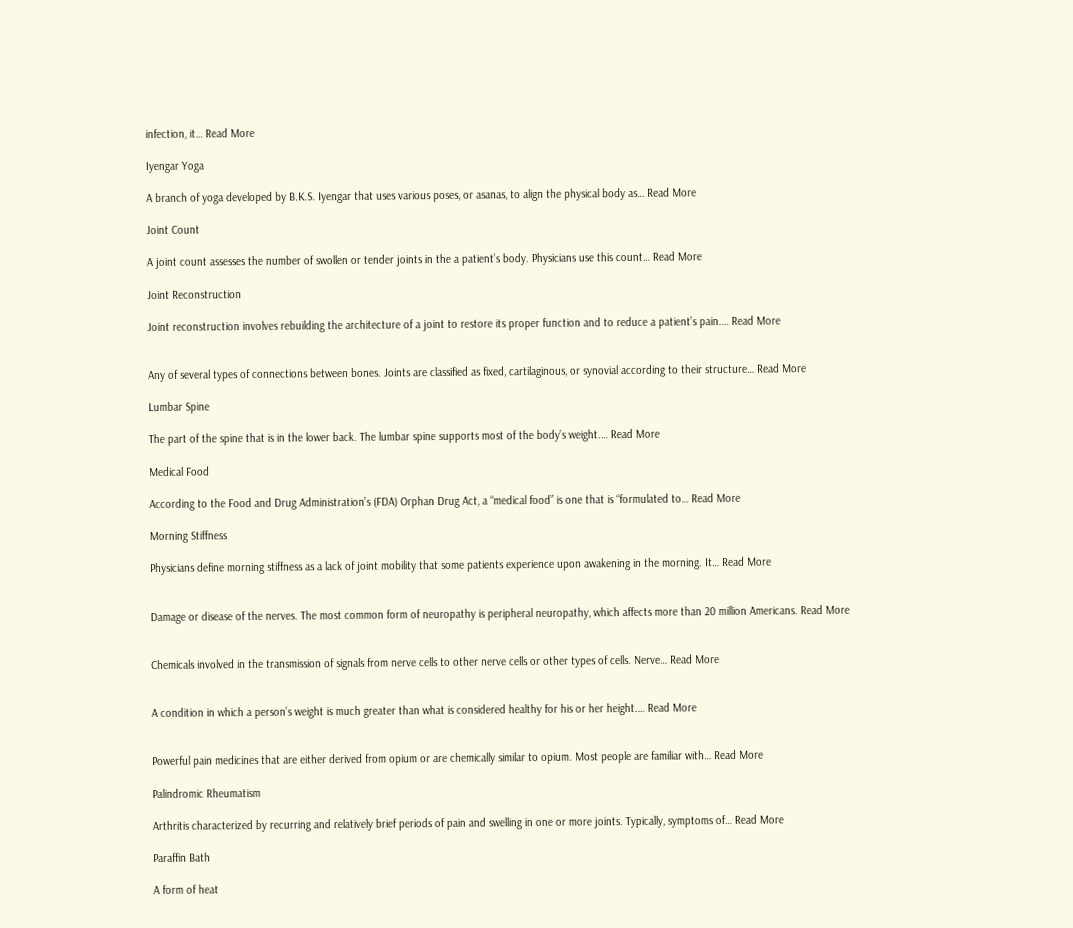infection, it… Read More

Iyengar Yoga

A branch of yoga developed by B.K.S. Iyengar that uses various poses, or asanas, to align the physical body as… Read More

Joint Count

A joint count assesses the number of swollen or tender joints in the a patient’s body. Physicians use this count… Read More

Joint Reconstruction

Joint reconstruction involves rebuilding the architecture of a joint to restore its proper function and to reduce a patient’s pain.… Read More


Any of several types of connections between bones. Joints are classified as fixed, cartilaginous, or synovial according to their structure… Read More

Lumbar Spine

The part of the spine that is in the lower back. The lumbar spine supports most of the body’s weight.… Read More

Medical Food

According to the Food and Drug Administration’s (FDA) Orphan Drug Act, a “medical food” is one that is “formulated to… Read More

Morning Stiffness

Physicians define morning stiffness as a lack of joint mobility that some patients experience upon awakening in the morning. It… Read More


Damage or disease of the nerves. The most common form of neuropathy is peripheral neuropathy, which affects more than 20 million Americans. Read More


Chemicals involved in the transmission of signals from nerve cells to other nerve cells or other types of cells. Nerve… Read More


A condition in which a person’s weight is much greater than what is considered healthy for his or her height.… Read More


Powerful pain medicines that are either derived from opium or are chemically similar to opium. Most people are familiar with… Read More

Palindromic Rheumatism

Arthritis characterized by recurring and relatively brief periods of pain and swelling in one or more joints. Typically, symptoms of… Read More

Paraffin Bath

A form of heat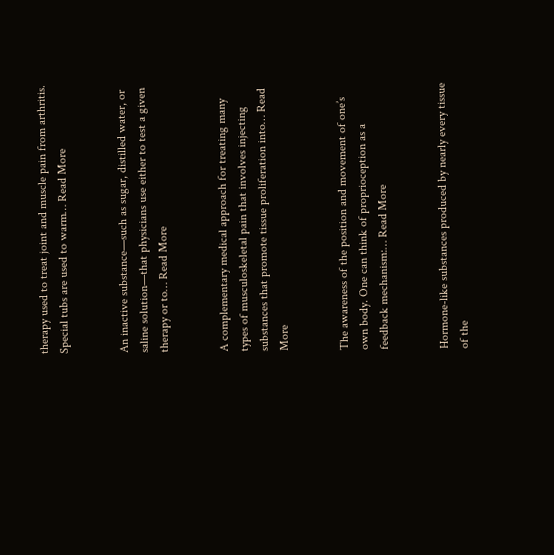therapy used to treat joint and muscle pain from arthritis. Special tubs are used to warm… Read More


An inactive substance—such as sugar, distilled water, or saline solution—that physicians use either to test a given therapy or to… Read More


A complementary medical approach for treating many types of musculoskeletal pain that involves injecting substances that promote tissue proliferation into… Read More


The awareness of the position and movement of one’s own body. One can think of proprioception as a feedback mechanism:… Read More


Hormone-like substances produced by nearly every tissue of the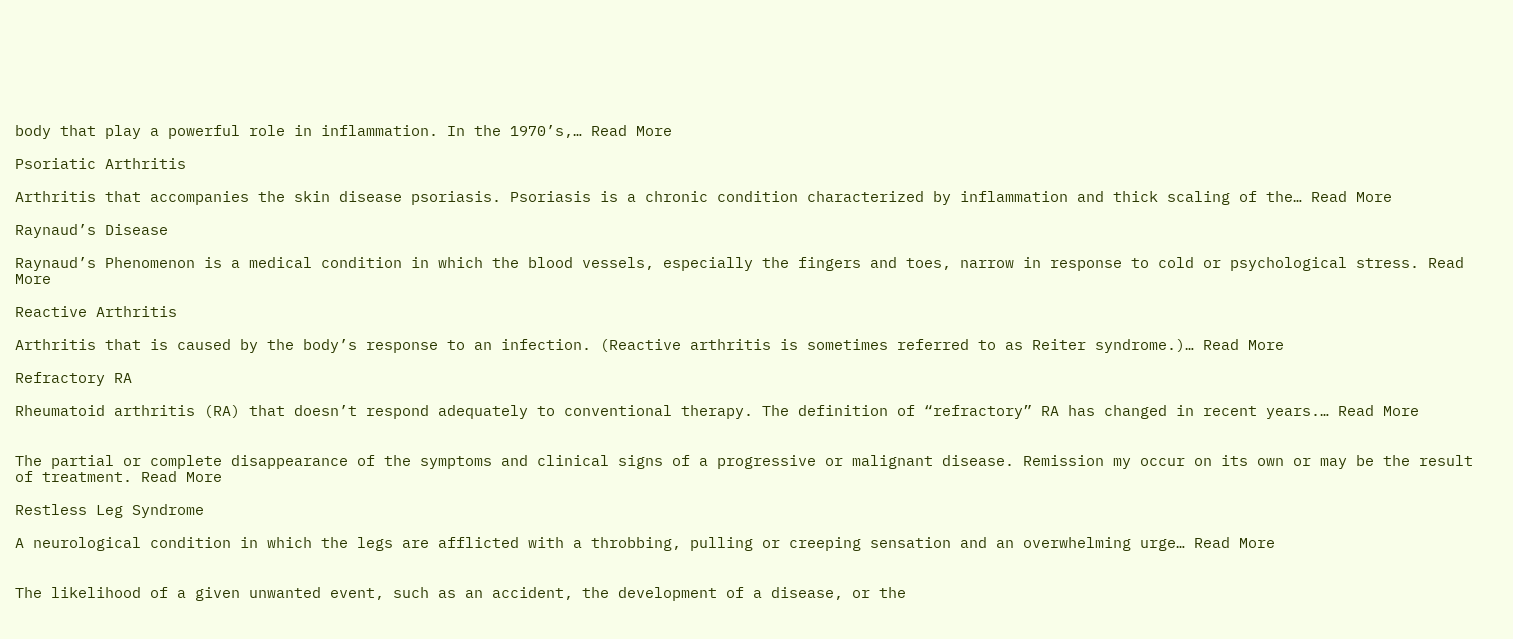body that play a powerful role in inflammation. In the 1970’s,… Read More

Psoriatic Arthritis

Arthritis that accompanies the skin disease psoriasis. Psoriasis is a chronic condition characterized by inflammation and thick scaling of the… Read More

Raynaud’s Disease

Raynaud’s Phenomenon is a medical condition in which the blood vessels, especially the fingers and toes, narrow in response to cold or psychological stress. Read More

Reactive Arthritis

Arthritis that is caused by the body’s response to an infection. (Reactive arthritis is sometimes referred to as Reiter syndrome.)… Read More

Refractory RA

Rheumatoid arthritis (RA) that doesn’t respond adequately to conventional therapy. The definition of “refractory” RA has changed in recent years.… Read More


The partial or complete disappearance of the symptoms and clinical signs of a progressive or malignant disease. Remission my occur on its own or may be the result of treatment. Read More

Restless Leg Syndrome

A neurological condition in which the legs are afflicted with a throbbing, pulling or creeping sensation and an overwhelming urge… Read More


The likelihood of a given unwanted event, such as an accident, the development of a disease, or the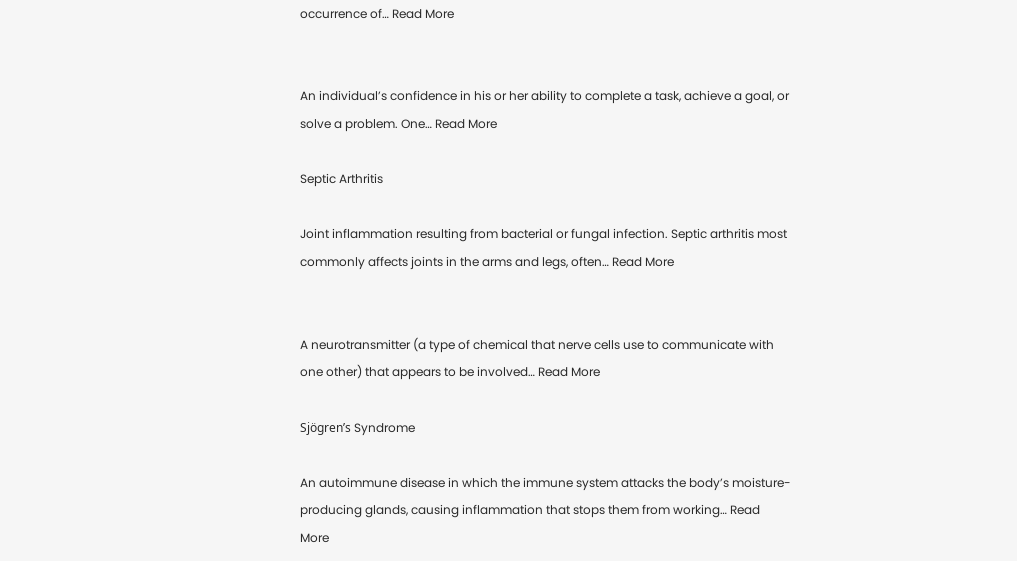occurrence of… Read More


An individual’s confidence in his or her ability to complete a task, achieve a goal, or solve a problem. One… Read More

Septic Arthritis

Joint inflammation resulting from bacterial or fungal infection. Septic arthritis most commonly affects joints in the arms and legs, often… Read More


A neurotransmitter (a type of chemical that nerve cells use to communicate with one other) that appears to be involved… Read More

Sjögren’s Syndrome

An autoimmune disease in which the immune system attacks the body’s moisture-producing glands, causing inflammation that stops them from working… Read More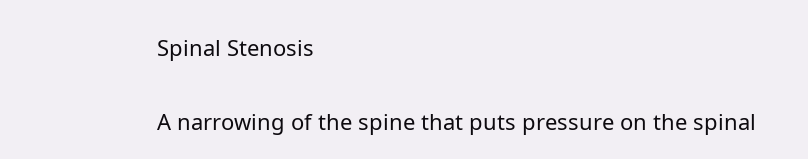Spinal Stenosis

A narrowing of the spine that puts pressure on the spinal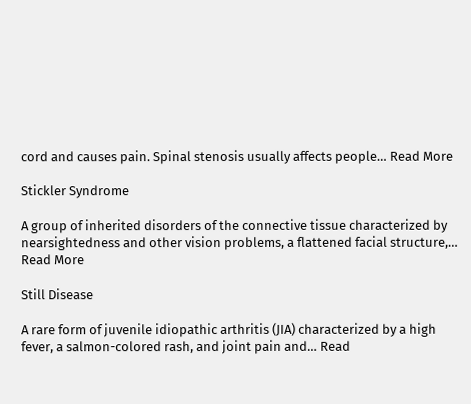cord and causes pain. Spinal stenosis usually affects people… Read More

Stickler Syndrome

A group of inherited disorders of the connective tissue characterized by nearsightedness and other vision problems, a flattened facial structure,… Read More

Still Disease

A rare form of juvenile idiopathic arthritis (JIA) characterized by a high fever, a salmon-colored rash, and joint pain and… Read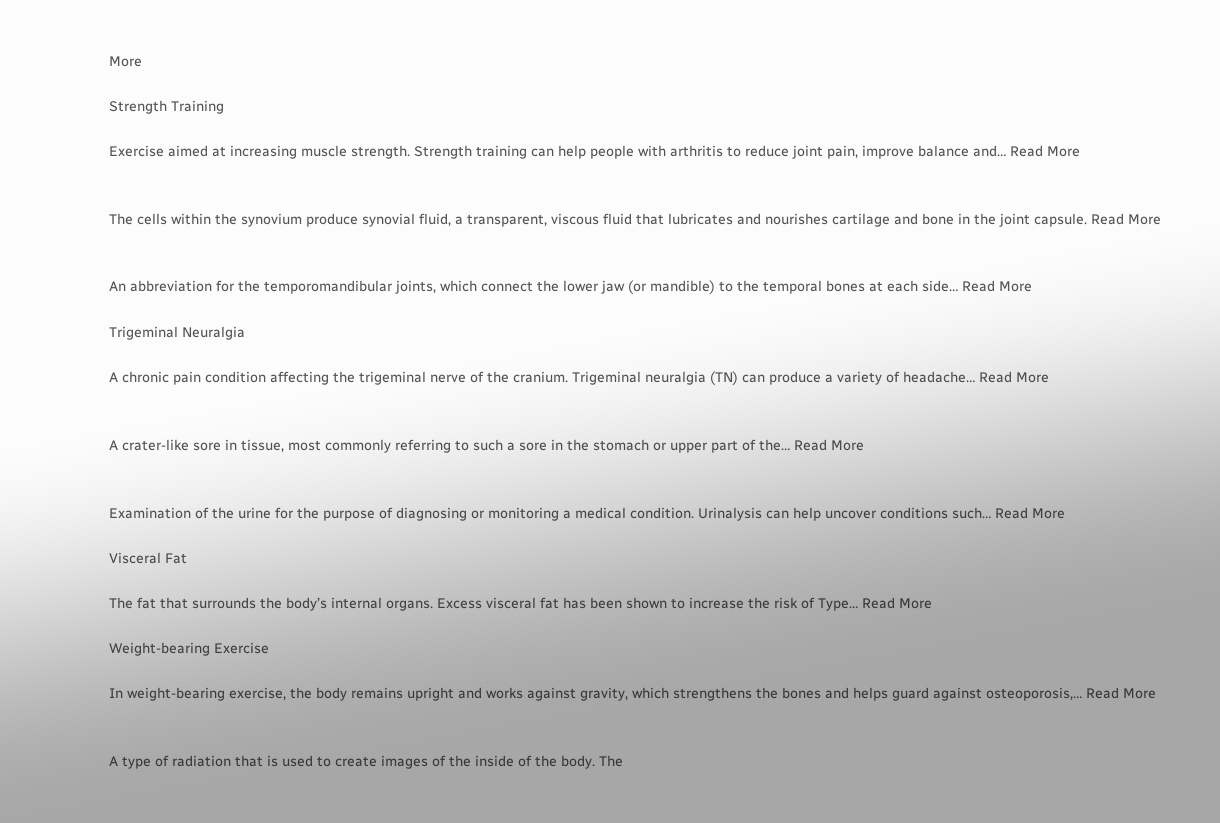More

Strength Training

Exercise aimed at increasing muscle strength. Strength training can help people with arthritis to reduce joint pain, improve balance and… Read More


The cells within the synovium produce synovial fluid, a transparent, viscous fluid that lubricates and nourishes cartilage and bone in the joint capsule. Read More


An abbreviation for the temporomandibular joints, which connect the lower jaw (or mandible) to the temporal bones at each side… Read More

Trigeminal Neuralgia

A chronic pain condition affecting the trigeminal nerve of the cranium. Trigeminal neuralgia (TN) can produce a variety of headache… Read More


A crater-like sore in tissue, most commonly referring to such a sore in the stomach or upper part of the… Read More


Examination of the urine for the purpose of diagnosing or monitoring a medical condition. Urinalysis can help uncover conditions such… Read More

Visceral Fat

The fat that surrounds the body’s internal organs. Excess visceral fat has been shown to increase the risk of Type… Read More

Weight-bearing Exercise

In weight-bearing exercise, the body remains upright and works against gravity, which strengthens the bones and helps guard against osteoporosis,… Read More


A type of radiation that is used to create images of the inside of the body. The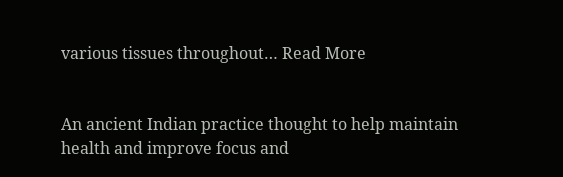various tissues throughout… Read More


An ancient Indian practice thought to help maintain health and improve focus and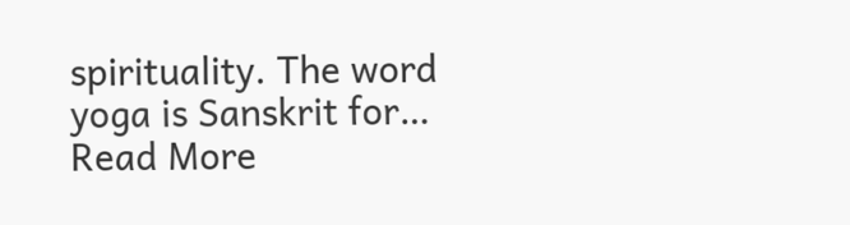spirituality. The word yoga is Sanskrit for… Read More